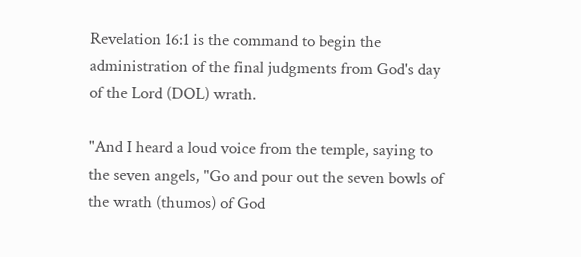Revelation 16:1 is the command to begin the administration of the final judgments from God's day of the Lord (DOL) wrath.

"And I heard a loud voice from the temple, saying to the seven angels, "Go and pour out the seven bowls of the wrath (thumos) of God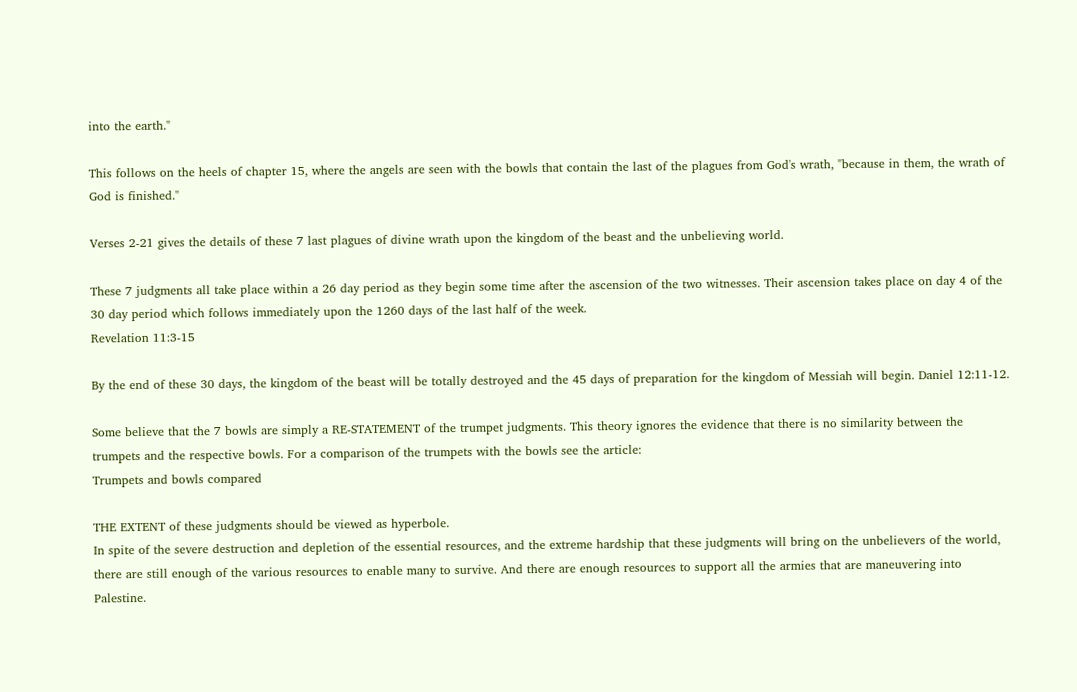into the earth."

This follows on the heels of chapter 15, where the angels are seen with the bowls that contain the last of the plagues from God's wrath, "because in them, the wrath of God is finished."

Verses 2-21 gives the details of these 7 last plagues of divine wrath upon the kingdom of the beast and the unbelieving world.

These 7 judgments all take place within a 26 day period as they begin some time after the ascension of the two witnesses. Their ascension takes place on day 4 of the 30 day period which follows immediately upon the 1260 days of the last half of the week.
Revelation 11:3-15

By the end of these 30 days, the kingdom of the beast will be totally destroyed and the 45 days of preparation for the kingdom of Messiah will begin. Daniel 12:11-12.

Some believe that the 7 bowls are simply a RE-STATEMENT of the trumpet judgments. This theory ignores the evidence that there is no similarity between the trumpets and the respective bowls. For a comparison of the trumpets with the bowls see the article:
Trumpets and bowls compared

THE EXTENT of these judgments should be viewed as hyperbole.
In spite of the severe destruction and depletion of the essential resources, and the extreme hardship that these judgments will bring on the unbelievers of the world, there are still enough of the various resources to enable many to survive. And there are enough resources to support all the armies that are maneuvering into Palestine.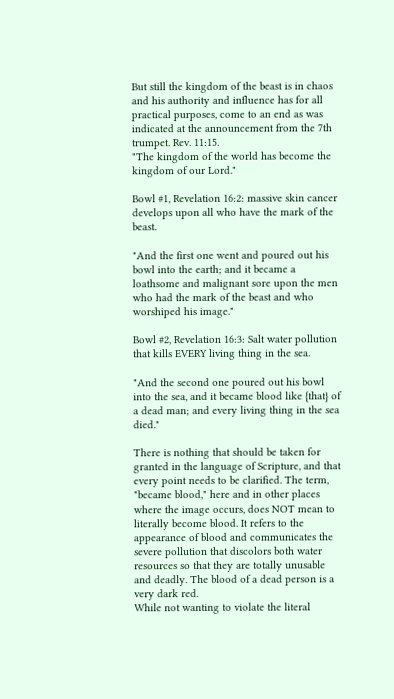But still the kingdom of the beast is in chaos and his authority and influence has for all practical purposes, come to an end as was indicated at the announcement from the 7th trumpet. Rev. 11:15.
"The kingdom of the world has become the kingdom of our Lord."

Bowl #1, Revelation 16:2: massive skin cancer develops upon all who have the mark of the beast.

"And the first one went and poured out his bowl into the earth; and it became a loathsome and malignant sore upon the men who had the mark of the beast and who worshiped his image."

Bowl #2, Revelation 16:3: Salt water pollution that kills EVERY living thing in the sea.

"And the second one poured out his bowl into the sea, and it became blood like {that} of a dead man; and every living thing in the sea died."

There is nothing that should be taken for granted in the language of Scripture, and that every point needs to be clarified. The term, "became blood," here and in other places where the image occurs, does NOT mean to literally become blood. It refers to the appearance of blood and communicates the severe pollution that discolors both water resources so that they are totally unusable and deadly. The blood of a dead person is a very dark red.
While not wanting to violate the literal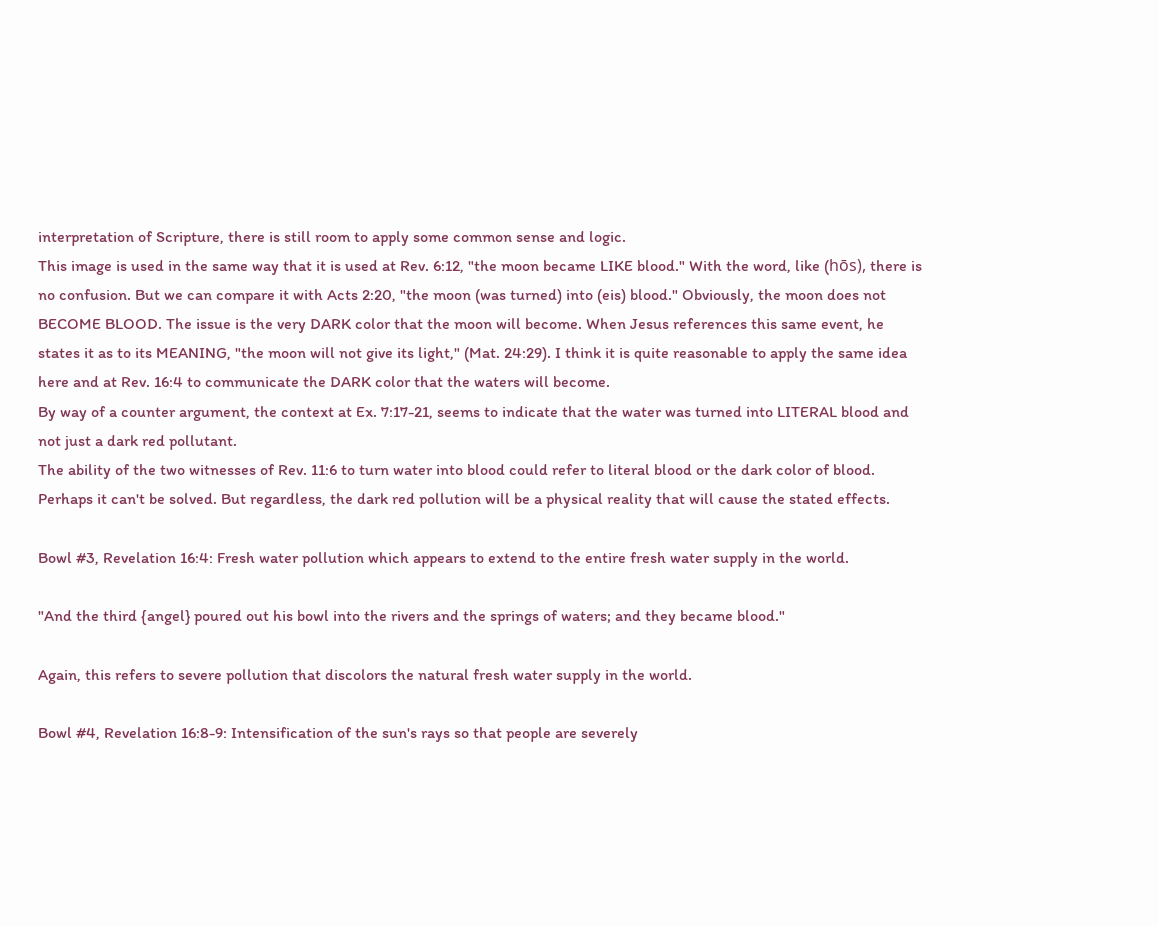interpretation of Scripture, there is still room to apply some common sense and logic.
This image is used in the same way that it is used at Rev. 6:12, "the moon became LIKE blood." With the word, like (hōs), there is no confusion. But we can compare it with Acts 2:20, "the moon (was turned) into (eis) blood." Obviously, the moon does not BECOME BLOOD. The issue is the very DARK color that the moon will become. When Jesus references this same event, he states it as to its MEANING, "the moon will not give its light," (Mat. 24:29). I think it is quite reasonable to apply the same idea here and at Rev. 16:4 to communicate the DARK color that the waters will become.
By way of a counter argument, the context at Ex. 7:17-21, seems to indicate that the water was turned into LITERAL blood and not just a dark red pollutant.
The ability of the two witnesses of Rev. 11:6 to turn water into blood could refer to literal blood or the dark color of blood.
Perhaps it can't be solved. But regardless, the dark red pollution will be a physical reality that will cause the stated effects.

Bowl #3, Revelation 16:4: Fresh water pollution which appears to extend to the entire fresh water supply in the world.

"And the third {angel} poured out his bowl into the rivers and the springs of waters; and they became blood."

Again, this refers to severe pollution that discolors the natural fresh water supply in the world.

Bowl #4, Revelation 16:8-9: Intensification of the sun's rays so that people are severely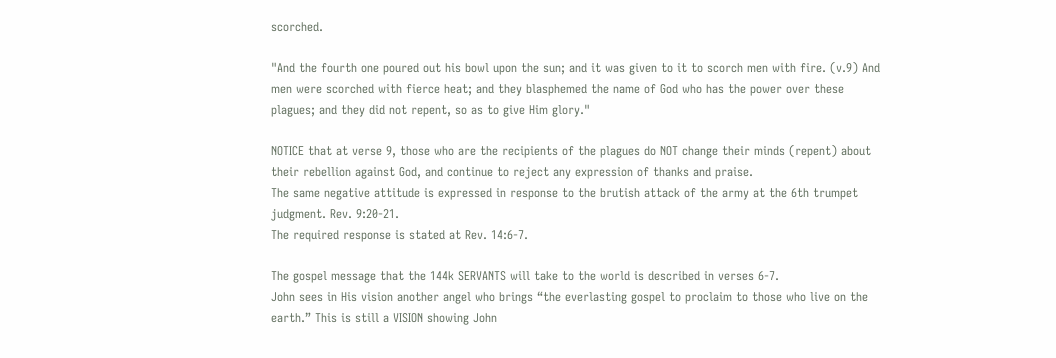scorched.

"And the fourth one poured out his bowl upon the sun; and it was given to it to scorch men with fire. (v.9) And men were scorched with fierce heat; and they blasphemed the name of God who has the power over these plagues; and they did not repent, so as to give Him glory."

NOTICE that at verse 9, those who are the recipients of the plagues do NOT change their minds (repent) about their rebellion against God, and continue to reject any expression of thanks and praise.
The same negative attitude is expressed in response to the brutish attack of the army at the 6th trumpet judgment. Rev. 9:20-21.
The required response is stated at Rev. 14:6-7.

The gospel message that the 144k SERVANTS will take to the world is described in verses 6-7.
John sees in His vision another angel who brings “the everlasting gospel to proclaim to those who live on the earth.” This is still a VISION showing John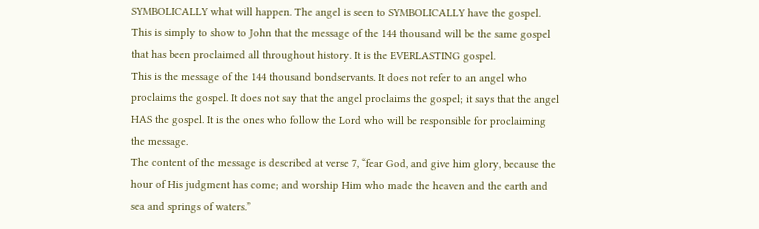SYMBOLICALLY what will happen. The angel is seen to SYMBOLICALLY have the gospel. This is simply to show to John that the message of the 144 thousand will be the same gospel that has been proclaimed all throughout history. It is the EVERLASTING gospel.
This is the message of the 144 thousand bondservants. It does not refer to an angel who proclaims the gospel. It does not say that the angel proclaims the gospel; it says that the angel HAS the gospel. It is the ones who follow the Lord who will be responsible for proclaiming the message.
The content of the message is described at verse 7, “fear God, and give him glory, because the hour of His judgment has come; and worship Him who made the heaven and the earth and sea and springs of waters.”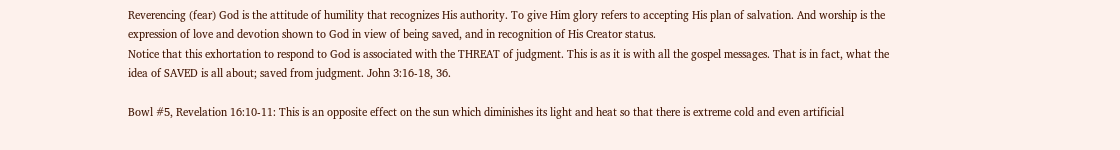Reverencing (fear) God is the attitude of humility that recognizes His authority. To give Him glory refers to accepting His plan of salvation. And worship is the expression of love and devotion shown to God in view of being saved, and in recognition of His Creator status.
Notice that this exhortation to respond to God is associated with the THREAT of judgment. This is as it is with all the gospel messages. That is in fact, what the idea of SAVED is all about; saved from judgment. John 3:16-18, 36.

Bowl #5, Revelation 16:10-11: This is an opposite effect on the sun which diminishes its light and heat so that there is extreme cold and even artificial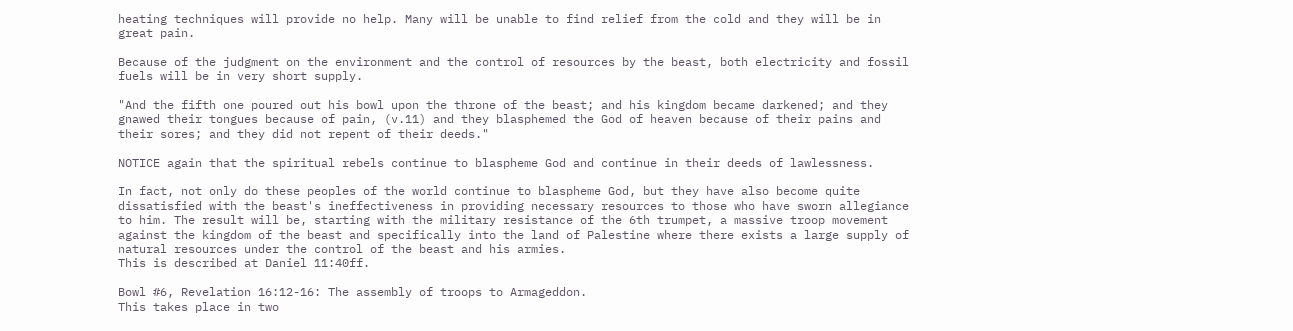heating techniques will provide no help. Many will be unable to find relief from the cold and they will be in great pain.

Because of the judgment on the environment and the control of resources by the beast, both electricity and fossil fuels will be in very short supply.

"And the fifth one poured out his bowl upon the throne of the beast; and his kingdom became darkened; and they gnawed their tongues because of pain, (v.11) and they blasphemed the God of heaven because of their pains and their sores; and they did not repent of their deeds."

NOTICE again that the spiritual rebels continue to blaspheme God and continue in their deeds of lawlessness.

In fact, not only do these peoples of the world continue to blaspheme God, but they have also become quite dissatisfied with the beast's ineffectiveness in providing necessary resources to those who have sworn allegiance to him. The result will be, starting with the military resistance of the 6th trumpet, a massive troop movement against the kingdom of the beast and specifically into the land of Palestine where there exists a large supply of natural resources under the control of the beast and his armies.
This is described at Daniel 11:40ff.

Bowl #6, Revelation 16:12-16: The assembly of troops to Armageddon.
This takes place in two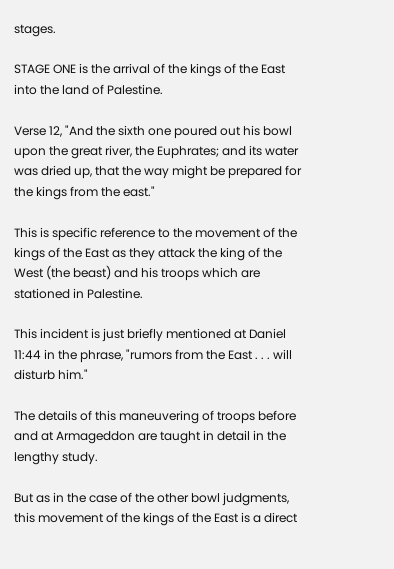stages.

STAGE ONE is the arrival of the kings of the East into the land of Palestine.

Verse 12, "And the sixth one poured out his bowl upon the great river, the Euphrates; and its water was dried up, that the way might be prepared for the kings from the east."

This is specific reference to the movement of the kings of the East as they attack the king of the West (the beast) and his troops which are stationed in Palestine.

This incident is just briefly mentioned at Daniel 11:44 in the phrase, "rumors from the East . . . will disturb him."

The details of this maneuvering of troops before and at Armageddon are taught in detail in the lengthy study.

But as in the case of the other bowl judgments, this movement of the kings of the East is a direct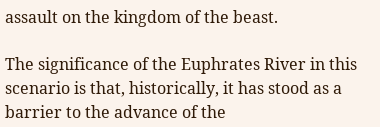assault on the kingdom of the beast.

The significance of the Euphrates River in this scenario is that, historically, it has stood as a barrier to the advance of the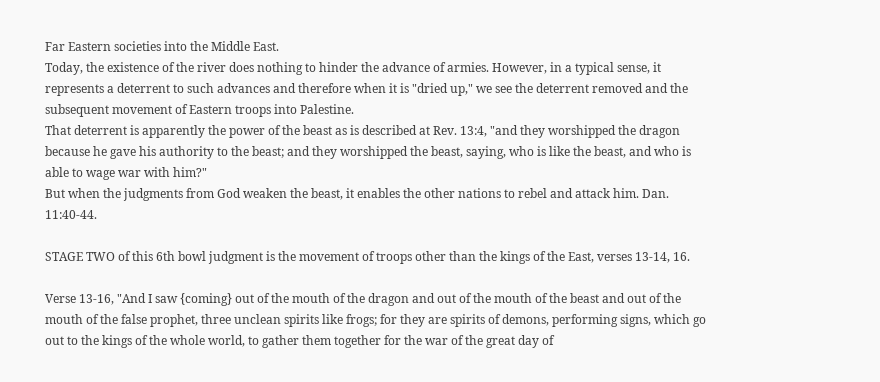Far Eastern societies into the Middle East.
Today, the existence of the river does nothing to hinder the advance of armies. However, in a typical sense, it represents a deterrent to such advances and therefore when it is "dried up," we see the deterrent removed and the subsequent movement of Eastern troops into Palestine.
That deterrent is apparently the power of the beast as is described at Rev. 13:4, "and they worshipped the dragon because he gave his authority to the beast; and they worshipped the beast, saying, who is like the beast, and who is able to wage war with him?"
But when the judgments from God weaken the beast, it enables the other nations to rebel and attack him. Dan. 11:40-44.

STAGE TWO of this 6th bowl judgment is the movement of troops other than the kings of the East, verses 13-14, 16.

Verse 13-16, "And I saw {coming} out of the mouth of the dragon and out of the mouth of the beast and out of the mouth of the false prophet, three unclean spirits like frogs; for they are spirits of demons, performing signs, which go out to the kings of the whole world, to gather them together for the war of the great day of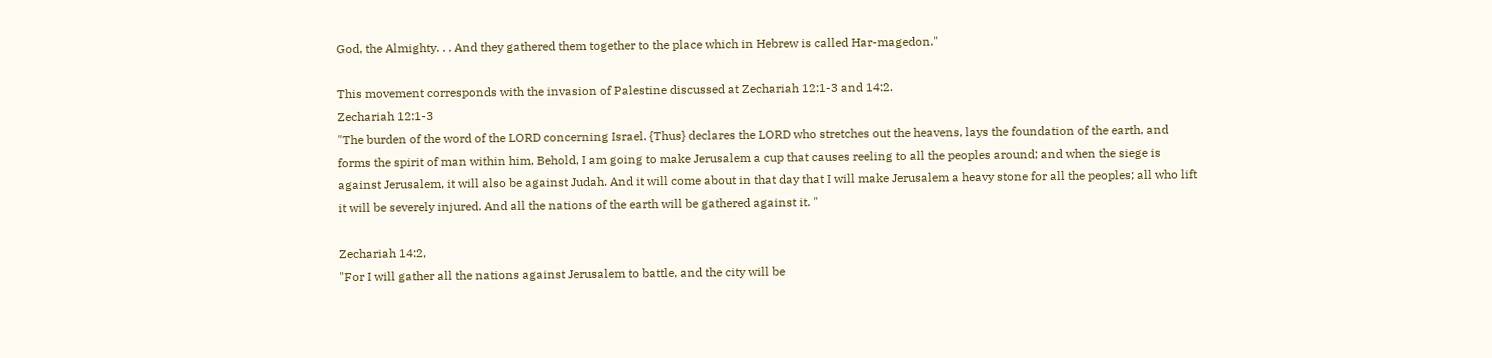God, the Almighty. . . And they gathered them together to the place which in Hebrew is called Har-magedon."

This movement corresponds with the invasion of Palestine discussed at Zechariah 12:1-3 and 14:2.
Zechariah 12:1-3
"The burden of the word of the LORD concerning Israel. {Thus} declares the LORD who stretches out the heavens, lays the foundation of the earth, and forms the spirit of man within him, Behold, I am going to make Jerusalem a cup that causes reeling to all the peoples around; and when the siege is against Jerusalem, it will also be against Judah. And it will come about in that day that I will make Jerusalem a heavy stone for all the peoples; all who lift it will be severely injured. And all the nations of the earth will be gathered against it. "

Zechariah 14:2,
"For I will gather all the nations against Jerusalem to battle, and the city will be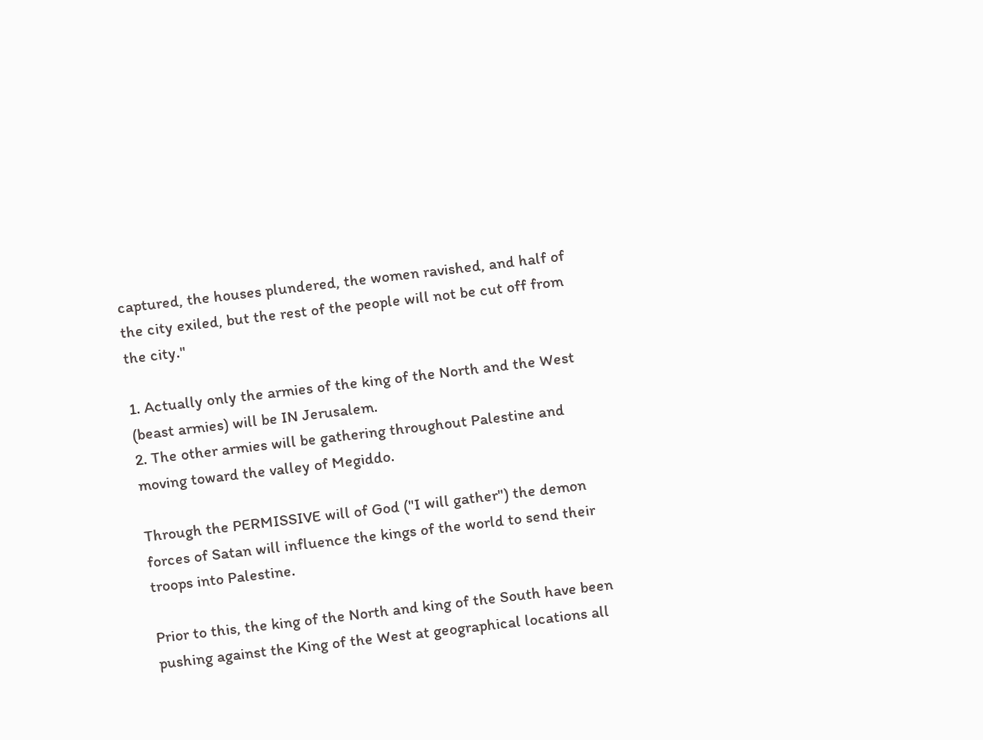captured, the houses plundered, the women ravished, and half of the city exiled, but the rest of the people will not be cut off from the city."

1. Actually only the armies of the king of the North and the West (beast armies) will be IN Jerusalem.
2. The other armies will be gathering throughout Palestine and moving toward the valley of Megiddo.

Through the PERMISSIVE will of God ("I will gather") the demon forces of Satan will influence the kings of the world to send their troops into Palestine.

Prior to this, the king of the North and king of the South have been pushing against the King of the West at geographical locations all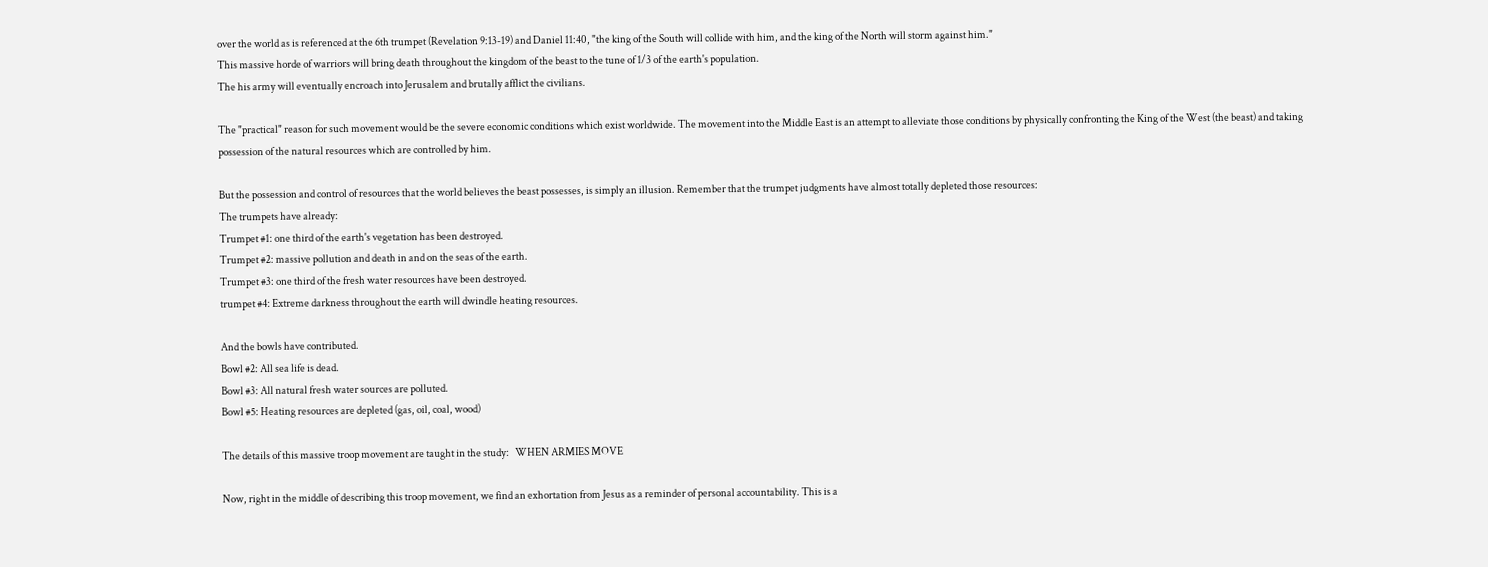over the world as is referenced at the 6th trumpet (Revelation 9:13-19) and Daniel 11:40, "the king of the South will collide with him, and the king of the North will storm against him."
This massive horde of warriors will bring death throughout the kingdom of the beast to the tune of 1/3 of the earth's population.
The his army will eventually encroach into Jerusalem and brutally afflict the civilians.

The "practical" reason for such movement would be the severe economic conditions which exist worldwide. The movement into the Middle East is an attempt to alleviate those conditions by physically confronting the King of the West (the beast) and taking possession of the natural resources which are controlled by him.

But the possession and control of resources that the world believes the beast possesses, is simply an illusion. Remember that the trumpet judgments have almost totally depleted those resources:
The trumpets have already:
Trumpet #1: one third of the earth's vegetation has been destroyed.
Trumpet #2: massive pollution and death in and on the seas of the earth.
Trumpet #3: one third of the fresh water resources have been destroyed.
trumpet #4: Extreme darkness throughout the earth will dwindle heating resources.

And the bowls have contributed.
Bowl #2: All sea life is dead.
Bowl #3: All natural fresh water sources are polluted.
Bowl #5: Heating resources are depleted (gas, oil, coal, wood)

The details of this massive troop movement are taught in the study:   WHEN ARMIES MOVE

Now, right in the middle of describing this troop movement, we find an exhortation from Jesus as a reminder of personal accountability. This is a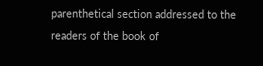parenthetical section addressed to the readers of the book of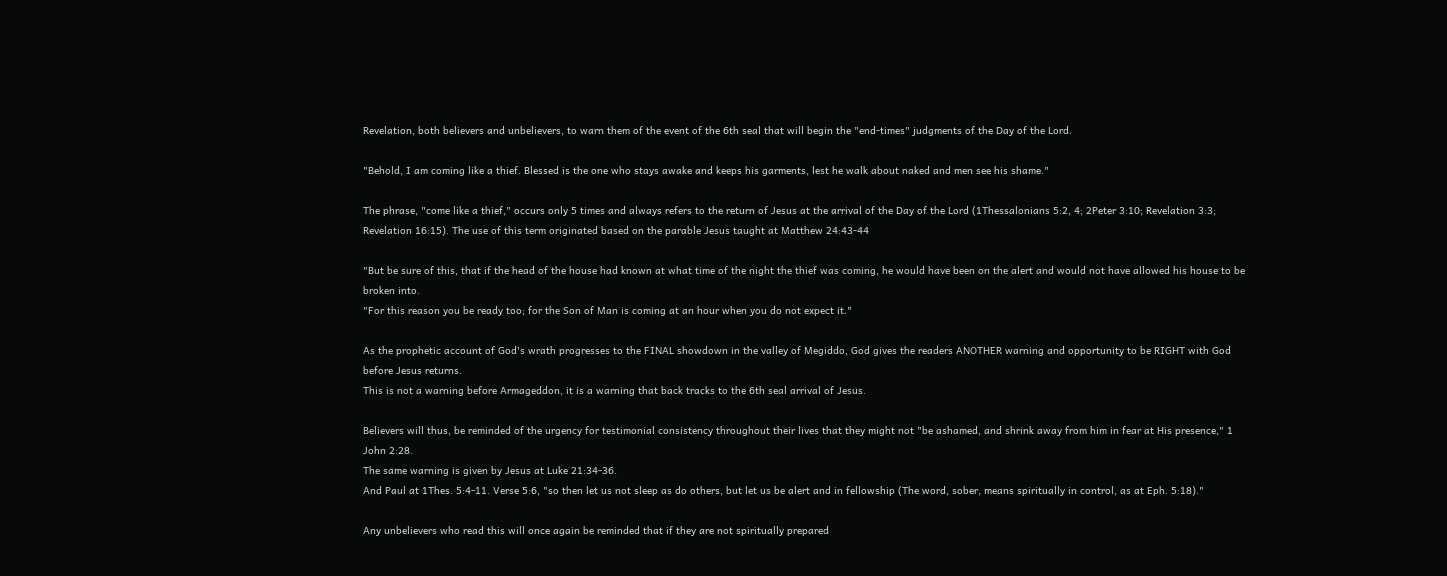Revelation, both believers and unbelievers, to warn them of the event of the 6th seal that will begin the "end-times" judgments of the Day of the Lord.

"Behold, I am coming like a thief. Blessed is the one who stays awake and keeps his garments, lest he walk about naked and men see his shame."

The phrase, "come like a thief," occurs only 5 times and always refers to the return of Jesus at the arrival of the Day of the Lord (1Thessalonians 5:2, 4; 2Peter 3:10; Revelation 3:3; Revelation 16:15). The use of this term originated based on the parable Jesus taught at Matthew 24:43-44

"But be sure of this, that if the head of the house had known at what time of the night the thief was coming, he would have been on the alert and would not have allowed his house to be broken into.
"For this reason you be ready too; for the Son of Man is coming at an hour when you do not expect it."

As the prophetic account of God's wrath progresses to the FINAL showdown in the valley of Megiddo, God gives the readers ANOTHER warning and opportunity to be RIGHT with God before Jesus returns.
This is not a warning before Armageddon, it is a warning that back tracks to the 6th seal arrival of Jesus.

Believers will thus, be reminded of the urgency for testimonial consistency throughout their lives that they might not "be ashamed, and shrink away from him in fear at His presence," 1 John 2:28.
The same warning is given by Jesus at Luke 21:34-36.
And Paul at 1Thes. 5:4-11. Verse 5:6, "so then let us not sleep as do others, but let us be alert and in fellowship (The word, sober, means spiritually in control, as at Eph. 5:18)."

Any unbelievers who read this will once again be reminded that if they are not spiritually prepared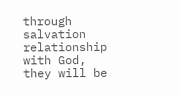through salvation relationship with God, they will be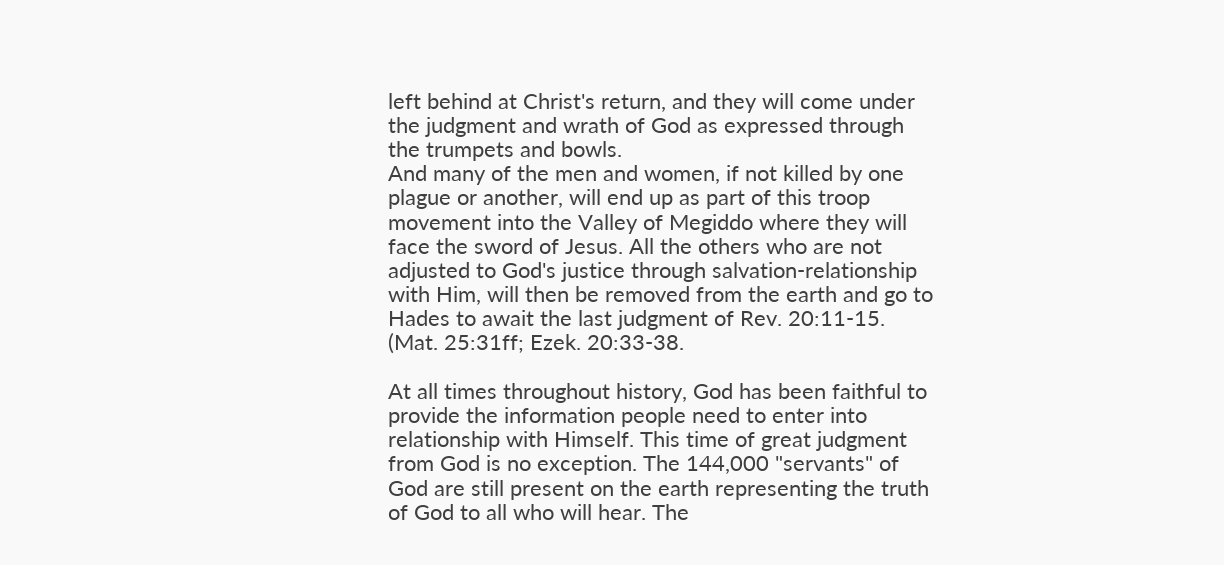left behind at Christ's return, and they will come under the judgment and wrath of God as expressed through the trumpets and bowls.
And many of the men and women, if not killed by one plague or another, will end up as part of this troop movement into the Valley of Megiddo where they will face the sword of Jesus. All the others who are not adjusted to God's justice through salvation-relationship with Him, will then be removed from the earth and go to Hades to await the last judgment of Rev. 20:11-15. (Mat. 25:31ff; Ezek. 20:33-38.

At all times throughout history, God has been faithful to provide the information people need to enter into relationship with Himself. This time of great judgment from God is no exception. The 144,000 "servants" of God are still present on the earth representing the truth of God to all who will hear. The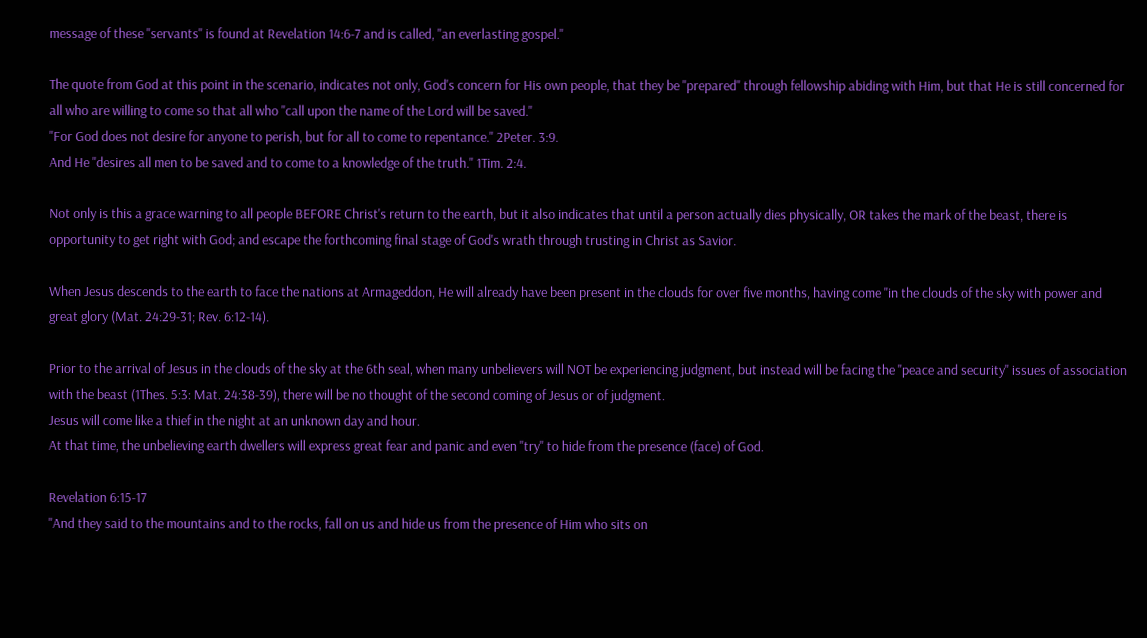message of these "servants" is found at Revelation 14:6-7 and is called, "an everlasting gospel."

The quote from God at this point in the scenario, indicates not only, God's concern for His own people, that they be "prepared" through fellowship abiding with Him, but that He is still concerned for all who are willing to come so that all who "call upon the name of the Lord will be saved."
"For God does not desire for anyone to perish, but for all to come to repentance." 2Peter. 3:9.
And He "desires all men to be saved and to come to a knowledge of the truth." 1Tim. 2:4.

Not only is this a grace warning to all people BEFORE Christ's return to the earth, but it also indicates that until a person actually dies physically, OR takes the mark of the beast, there is opportunity to get right with God; and escape the forthcoming final stage of God's wrath through trusting in Christ as Savior.

When Jesus descends to the earth to face the nations at Armageddon, He will already have been present in the clouds for over five months, having come "in the clouds of the sky with power and great glory (Mat. 24:29-31; Rev. 6:12-14).

Prior to the arrival of Jesus in the clouds of the sky at the 6th seal, when many unbelievers will NOT be experiencing judgment, but instead will be facing the "peace and security" issues of association with the beast (1Thes. 5:3: Mat. 24:38-39), there will be no thought of the second coming of Jesus or of judgment.
Jesus will come like a thief in the night at an unknown day and hour.
At that time, the unbelieving earth dwellers will express great fear and panic and even "try" to hide from the presence (face) of God.

Revelation 6:15-17
"And they said to the mountains and to the rocks, fall on us and hide us from the presence of Him who sits on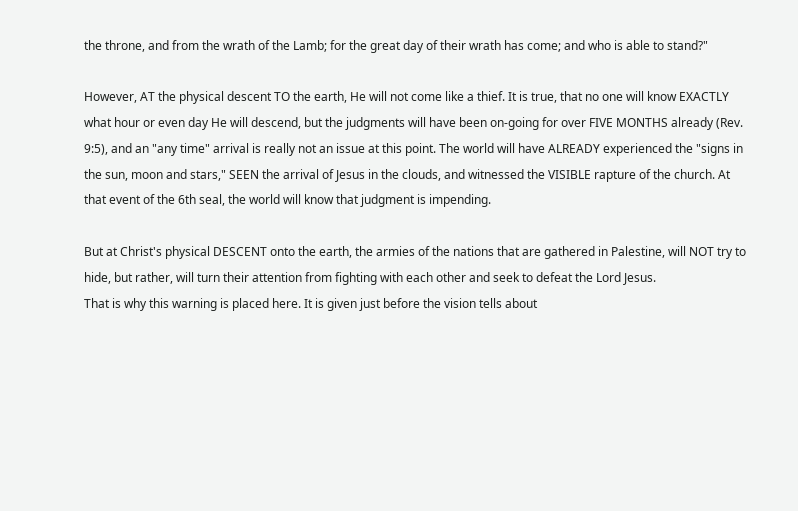the throne, and from the wrath of the Lamb; for the great day of their wrath has come; and who is able to stand?"

However, AT the physical descent TO the earth, He will not come like a thief. It is true, that no one will know EXACTLY what hour or even day He will descend, but the judgments will have been on-going for over FIVE MONTHS already (Rev. 9:5), and an "any time" arrival is really not an issue at this point. The world will have ALREADY experienced the "signs in the sun, moon and stars," SEEN the arrival of Jesus in the clouds, and witnessed the VISIBLE rapture of the church. At that event of the 6th seal, the world will know that judgment is impending.

But at Christ's physical DESCENT onto the earth, the armies of the nations that are gathered in Palestine, will NOT try to hide, but rather, will turn their attention from fighting with each other and seek to defeat the Lord Jesus.
That is why this warning is placed here. It is given just before the vision tells about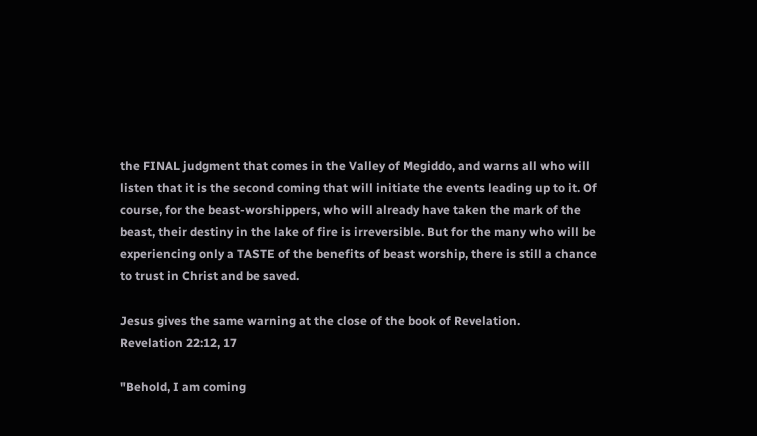the FINAL judgment that comes in the Valley of Megiddo, and warns all who will listen that it is the second coming that will initiate the events leading up to it. Of course, for the beast-worshippers, who will already have taken the mark of the beast, their destiny in the lake of fire is irreversible. But for the many who will be experiencing only a TASTE of the benefits of beast worship, there is still a chance to trust in Christ and be saved.

Jesus gives the same warning at the close of the book of Revelation.
Revelation 22:12, 17

"Behold, I am coming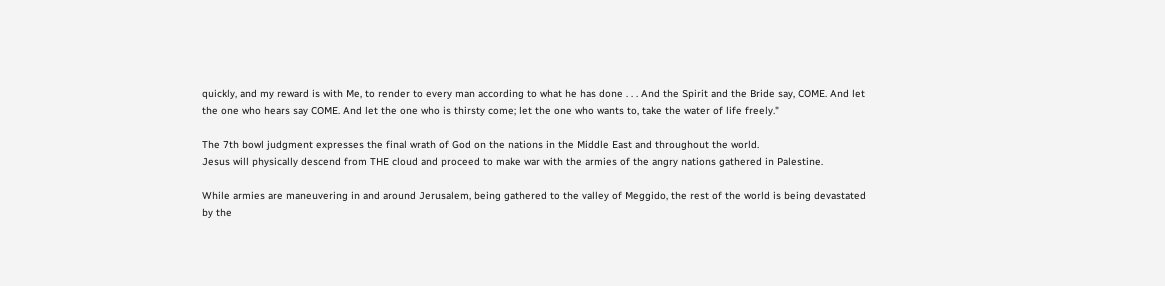quickly, and my reward is with Me, to render to every man according to what he has done . . . And the Spirit and the Bride say, COME. And let the one who hears say COME. And let the one who is thirsty come; let the one who wants to, take the water of life freely."

The 7th bowl judgment expresses the final wrath of God on the nations in the Middle East and throughout the world.
Jesus will physically descend from THE cloud and proceed to make war with the armies of the angry nations gathered in Palestine.

While armies are maneuvering in and around Jerusalem, being gathered to the valley of Meggido, the rest of the world is being devastated by the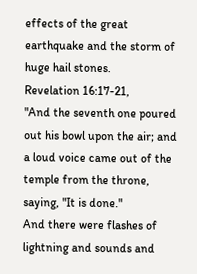effects of the great earthquake and the storm of huge hail stones.
Revelation 16:17-21,
"And the seventh one poured out his bowl upon the air; and a loud voice came out of the temple from the throne, saying, "It is done."
And there were flashes of lightning and sounds and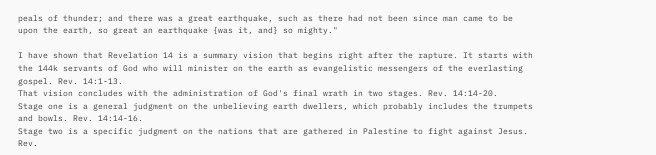peals of thunder; and there was a great earthquake, such as there had not been since man came to be upon the earth, so great an earthquake {was it, and} so mighty."

I have shown that Revelation 14 is a summary vision that begins right after the rapture. It starts with the 144k servants of God who will minister on the earth as evangelistic messengers of the everlasting gospel. Rev. 14:1-13.
That vision concludes with the administration of God's final wrath in two stages. Rev. 14:14-20.
Stage one is a general judgment on the unbelieving earth dwellers, which probably includes the trumpets and bowls. Rev. 14:14-16.
Stage two is a specific judgment on the nations that are gathered in Palestine to fight against Jesus. Rev.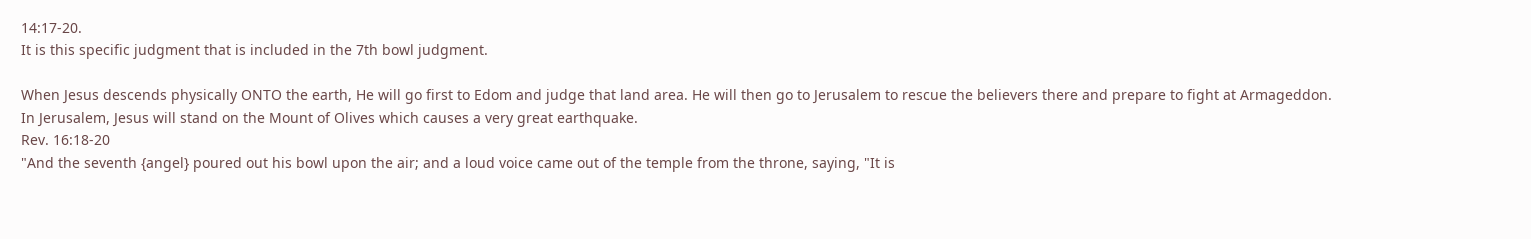14:17-20.
It is this specific judgment that is included in the 7th bowl judgment.

When Jesus descends physically ONTO the earth, He will go first to Edom and judge that land area. He will then go to Jerusalem to rescue the believers there and prepare to fight at Armageddon.
In Jerusalem, Jesus will stand on the Mount of Olives which causes a very great earthquake.
Rev. 16:18-20
"And the seventh {angel} poured out his bowl upon the air; and a loud voice came out of the temple from the throne, saying, "It is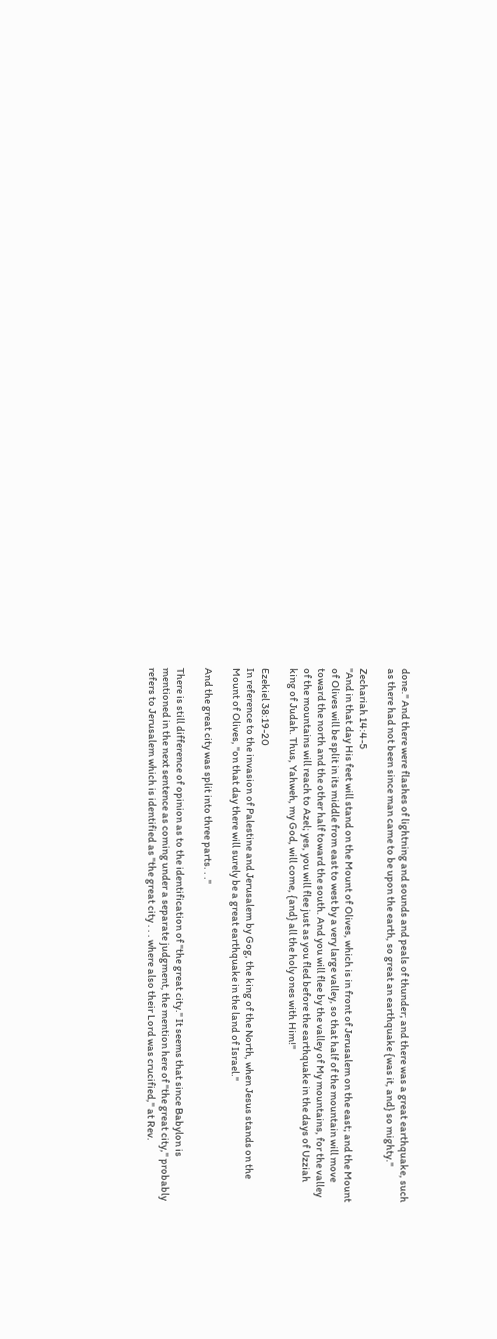done." And there were flashes of lightning and sounds and peals of thunder; and there was a great earthquake, such as there had not been since man came to be upon the earth, so great an earthquake {was it, and} so mighty."

Zechariah 14:4-5
"And in that day His feet will stand on the Mount of Olives, which is in front of Jerusalem on the east; and the Mount of Olives will be split in its middle from east to west by a very large valley, so that half of the mountain will move toward the north and the other half toward the south. And you will flee by the valley of My mountains, for the valley of the mountains will reach to Azel; yes, you will flee just as you fled before the earthquake in the days of Uzziah king of Judah. Thus, Yahweh, my God, will come, {and} all the holy ones with Him!"

Ezekiel 38:19-20
In reference to the invasion of Palestine and Jerusalem by Gog, the king of the North, when Jesus stands on the Mount of Olives, "on that day there will surely be a great earthquake in the land of Israel."

And the great city was split into three parts. . ."

There is still difference of opinion as to the identification of "the great city." It seems that since Babylon is mentioned in the next sentence as coming under a separate judgment, the mention here of "the great city," probably refers to Jerusalem which is identified as "the great city . . . where also their Lord was crucified," at Rev.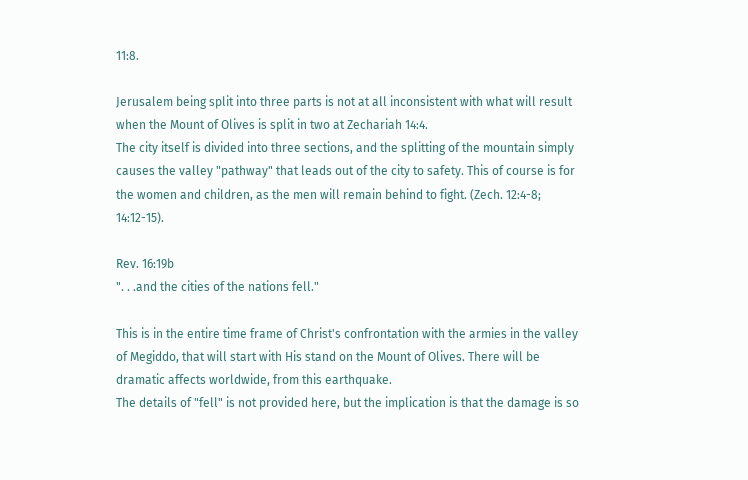11:8.

Jerusalem being split into three parts is not at all inconsistent with what will result when the Mount of Olives is split in two at Zechariah 14:4.
The city itself is divided into three sections, and the splitting of the mountain simply causes the valley "pathway" that leads out of the city to safety. This of course is for the women and children, as the men will remain behind to fight. (Zech. 12:4-8; 14:12-15).

Rev. 16:19b
". . .and the cities of the nations fell."

This is in the entire time frame of Christ's confrontation with the armies in the valley of Megiddo, that will start with His stand on the Mount of Olives. There will be dramatic affects worldwide, from this earthquake.
The details of "fell" is not provided here, but the implication is that the damage is so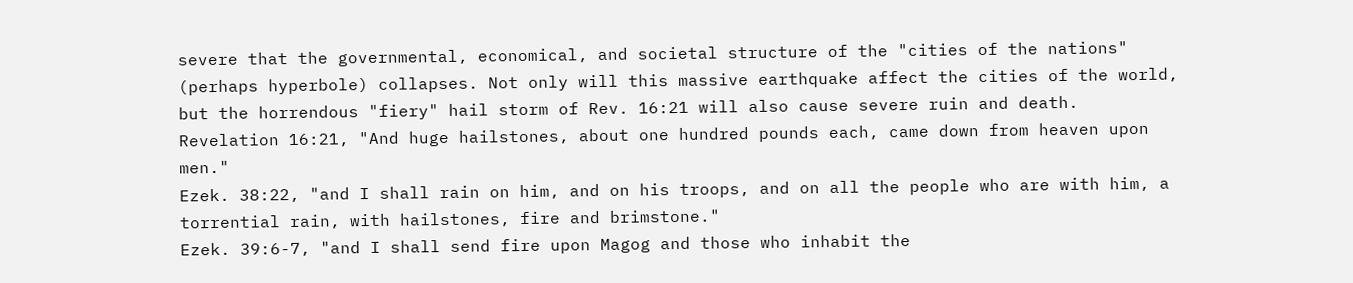severe that the governmental, economical, and societal structure of the "cities of the nations" (perhaps hyperbole) collapses. Not only will this massive earthquake affect the cities of the world, but the horrendous "fiery" hail storm of Rev. 16:21 will also cause severe ruin and death.
Revelation 16:21, "And huge hailstones, about one hundred pounds each, came down from heaven upon men."
Ezek. 38:22, "and I shall rain on him, and on his troops, and on all the people who are with him, a torrential rain, with hailstones, fire and brimstone."
Ezek. 39:6-7, "and I shall send fire upon Magog and those who inhabit the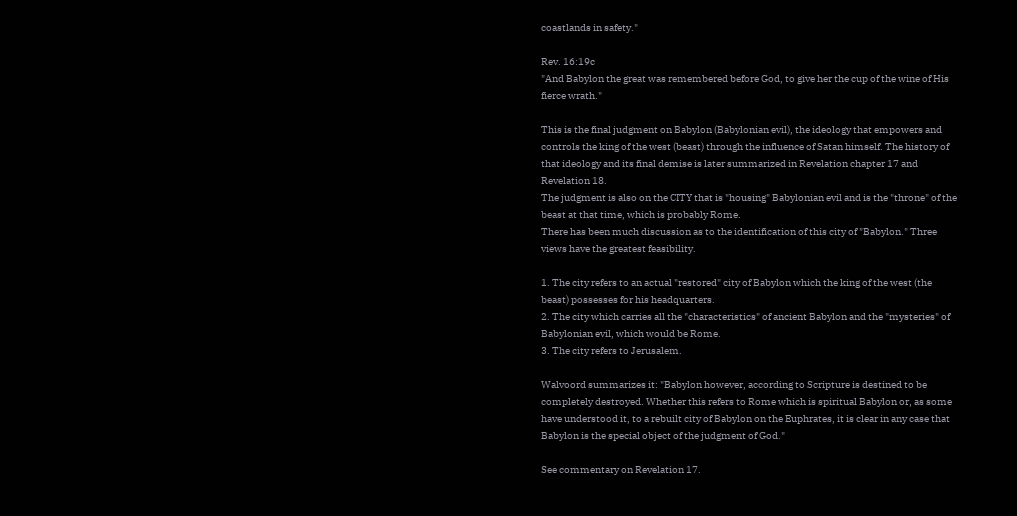coastlands in safety."

Rev. 16:19c
"And Babylon the great was remembered before God, to give her the cup of the wine of His fierce wrath."

This is the final judgment on Babylon (Babylonian evil), the ideology that empowers and controls the king of the west (beast) through the influence of Satan himself. The history of that ideology and its final demise is later summarized in Revelation chapter 17 and Revelation 18.
The judgment is also on the CITY that is "housing" Babylonian evil and is the "throne" of the beast at that time, which is probably Rome.
There has been much discussion as to the identification of this city of "Babylon." Three views have the greatest feasibility.

1. The city refers to an actual "restored" city of Babylon which the king of the west (the beast) possesses for his headquarters.
2. The city which carries all the "characteristics" of ancient Babylon and the "mysteries" of Babylonian evil, which would be Rome.
3. The city refers to Jerusalem.

Walvoord summarizes it: "Babylon however, according to Scripture is destined to be completely destroyed. Whether this refers to Rome which is spiritual Babylon or, as some have understood it, to a rebuilt city of Babylon on the Euphrates, it is clear in any case that Babylon is the special object of the judgment of God."

See commentary on Revelation 17.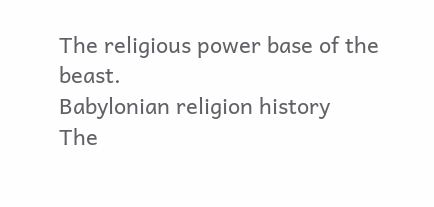The religious power base of the beast.
Babylonian religion history
The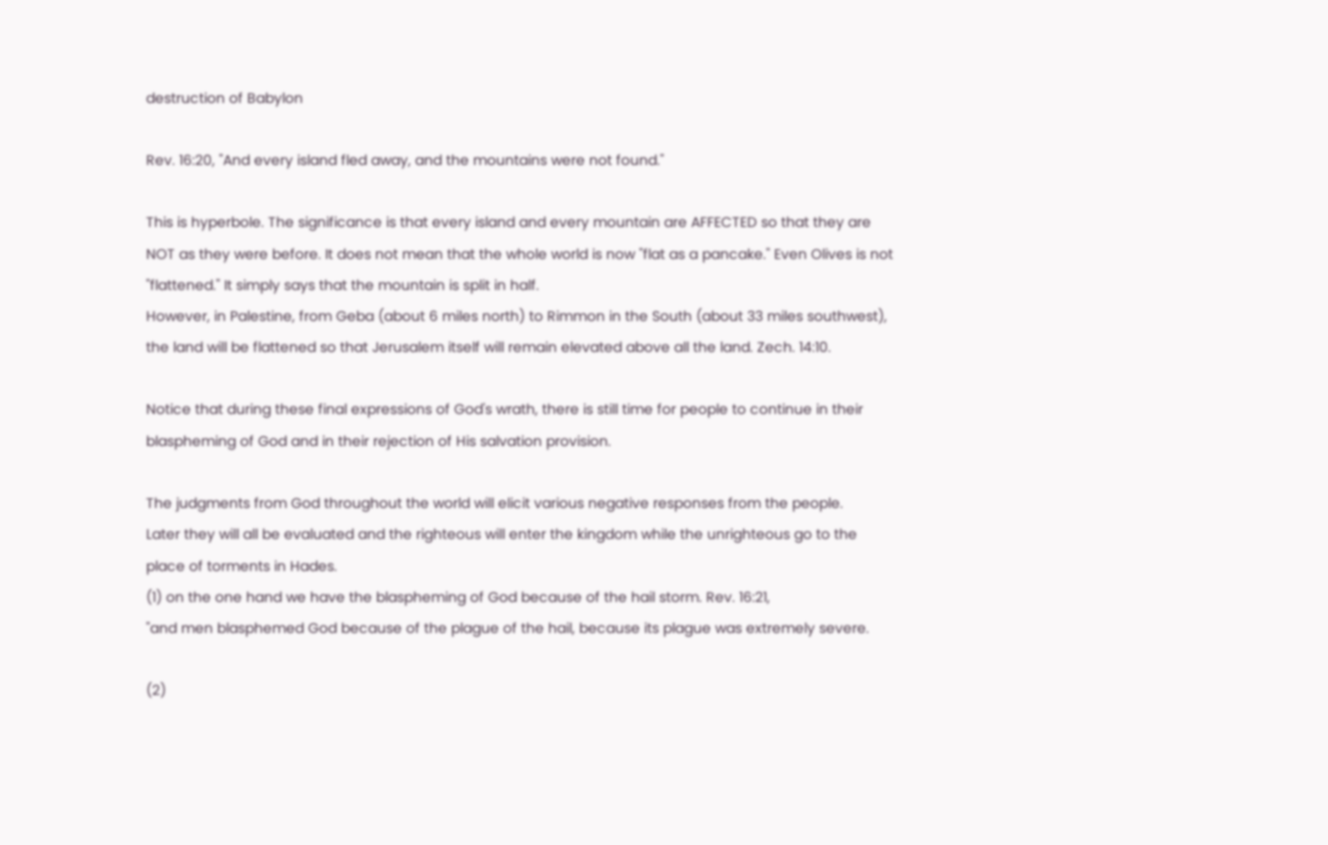destruction of Babylon

Rev. 16:20, "And every island fled away, and the mountains were not found."

This is hyperbole. The significance is that every island and every mountain are AFFECTED so that they are NOT as they were before. It does not mean that the whole world is now "flat as a pancake." Even Olives is not "flattened." It simply says that the mountain is split in half.
However, in Palestine, from Geba (about 6 miles north) to Rimmon in the South (about 33 miles southwest), the land will be flattened so that Jerusalem itself will remain elevated above all the land. Zech. 14:10.

Notice that during these final expressions of God's wrath, there is still time for people to continue in their blaspheming of God and in their rejection of His salvation provision.

The judgments from God throughout the world will elicit various negative responses from the people.
Later they will all be evaluated and the righteous will enter the kingdom while the unrighteous go to the place of torments in Hades.
(1) on the one hand we have the blaspheming of God because of the hail storm. Rev. 16:21,
"and men blasphemed God because of the plague of the hail, because its plague was extremely severe.

(2)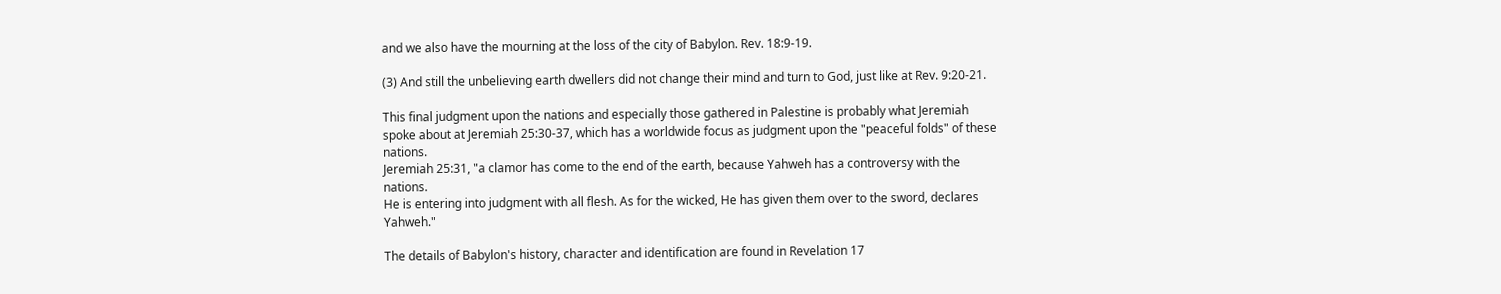and we also have the mourning at the loss of the city of Babylon. Rev. 18:9-19.

(3) And still the unbelieving earth dwellers did not change their mind and turn to God, just like at Rev. 9:20-21.

This final judgment upon the nations and especially those gathered in Palestine is probably what Jeremiah spoke about at Jeremiah 25:30-37, which has a worldwide focus as judgment upon the "peaceful folds" of these nations.
Jeremiah 25:31, "a clamor has come to the end of the earth, because Yahweh has a controversy with the nations.
He is entering into judgment with all flesh. As for the wicked, He has given them over to the sword, declares Yahweh."

The details of Babylon's history, character and identification are found in Revelation 17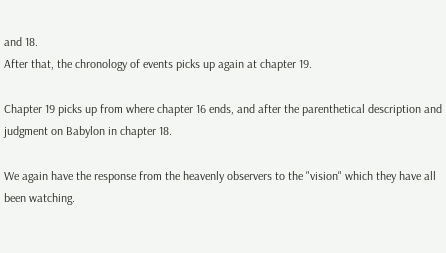and 18.
After that, the chronology of events picks up again at chapter 19.

Chapter 19 picks up from where chapter 16 ends, and after the parenthetical description and judgment on Babylon in chapter 18.

We again have the response from the heavenly observers to the "vision" which they have all been watching.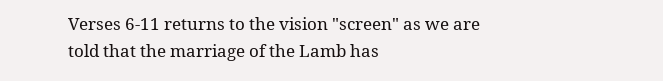Verses 6-11 returns to the vision "screen" as we are told that the marriage of the Lamb has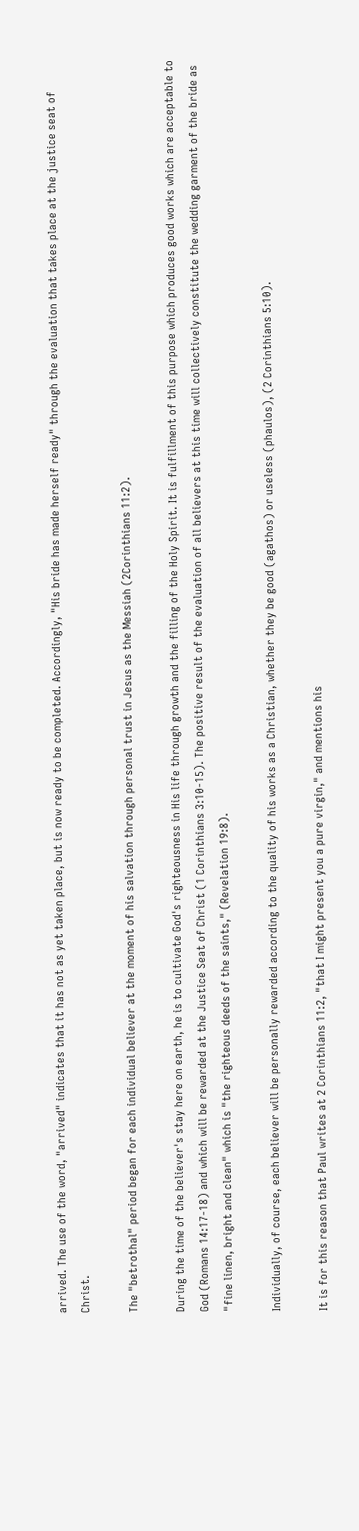arrived. The use of the word, "arrived" indicates that it has not as yet taken place, but is now ready to be completed. Accordingly, "His bride has made herself ready" through the evaluation that takes place at the justice seat of Christ.

The "betrothal" period began for each individual believer at the moment of his salvation through personal trust in Jesus as the Messiah (2Corinthians 11:2).

During the time of the believer's stay here on earth, he is to cultivate God's righteousness in His life through growth and the filling of the Holy Spirit. It is fulfillment of this purpose which produces good works which are acceptable to God (Romans 14:17-18) and which will be rewarded at the Justice Seat of Christ (1 Corinthians 3:10-15). The positive result of the evaluation of all believers at this time will collectively constitute the wedding garment of the bride as "fine linen, bright and clean" which is "the righteous deeds of the saints," (Revelation 19:8).

Individually, of course, each believer will be personally rewarded according to the quality of his works as a Christian, whether they be good (agathos) or useless (phaulos), (2 Corinthians 5:10).

It is for this reason that Paul writes at 2 Corinthians 11:2, "that I might present you a pure virgin," and mentions his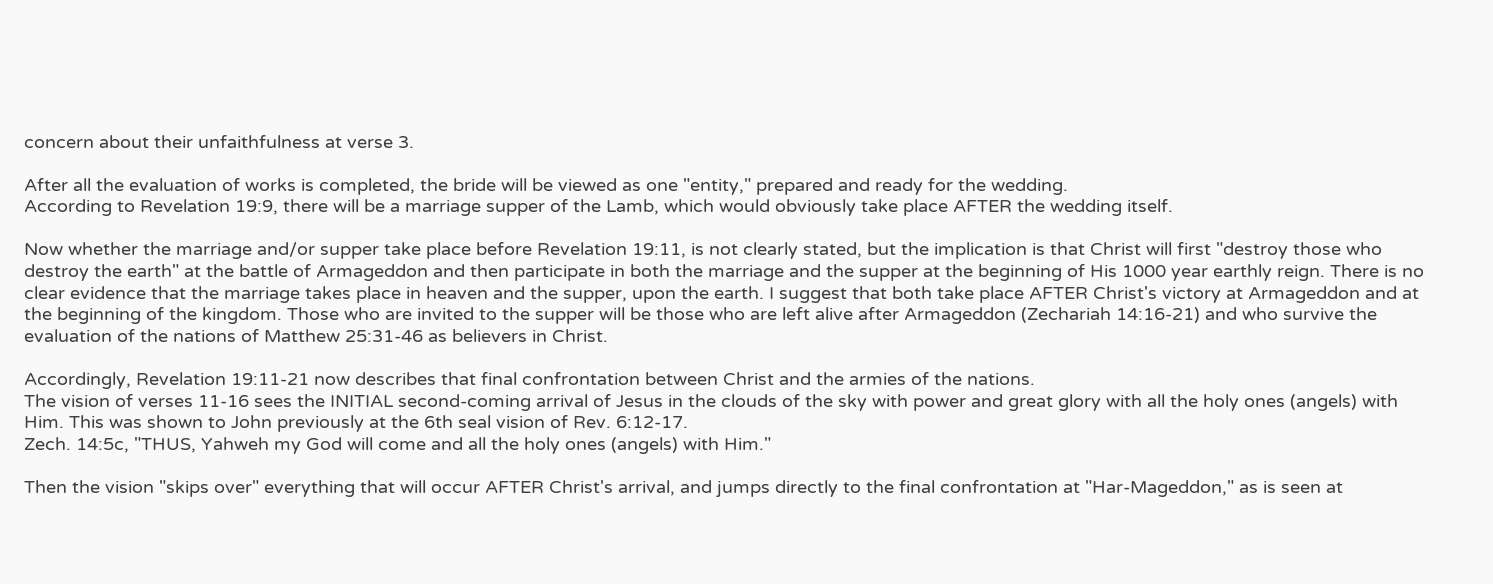concern about their unfaithfulness at verse 3.

After all the evaluation of works is completed, the bride will be viewed as one "entity," prepared and ready for the wedding.
According to Revelation 19:9, there will be a marriage supper of the Lamb, which would obviously take place AFTER the wedding itself.

Now whether the marriage and/or supper take place before Revelation 19:11, is not clearly stated, but the implication is that Christ will first "destroy those who destroy the earth" at the battle of Armageddon and then participate in both the marriage and the supper at the beginning of His 1000 year earthly reign. There is no clear evidence that the marriage takes place in heaven and the supper, upon the earth. I suggest that both take place AFTER Christ's victory at Armageddon and at the beginning of the kingdom. Those who are invited to the supper will be those who are left alive after Armageddon (Zechariah 14:16-21) and who survive the evaluation of the nations of Matthew 25:31-46 as believers in Christ.

Accordingly, Revelation 19:11-21 now describes that final confrontation between Christ and the armies of the nations.
The vision of verses 11-16 sees the INITIAL second-coming arrival of Jesus in the clouds of the sky with power and great glory with all the holy ones (angels) with Him. This was shown to John previously at the 6th seal vision of Rev. 6:12-17.
Zech. 14:5c, "THUS, Yahweh my God will come and all the holy ones (angels) with Him."

Then the vision "skips over" everything that will occur AFTER Christ's arrival, and jumps directly to the final confrontation at "Har-Mageddon," as is seen at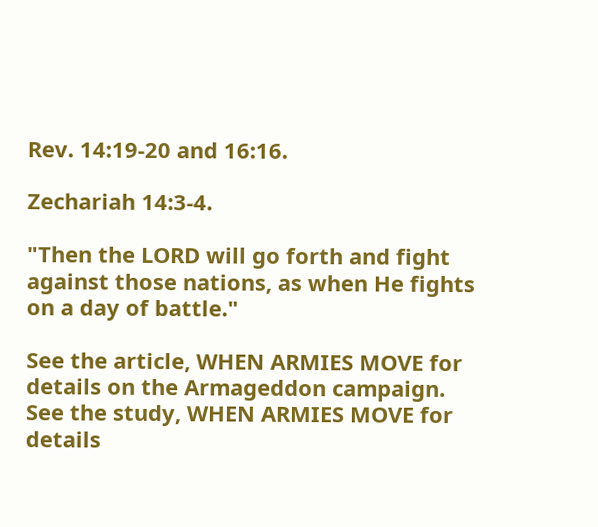Rev. 14:19-20 and 16:16.

Zechariah 14:3-4.

"Then the LORD will go forth and fight against those nations, as when He fights on a day of battle."

See the article, WHEN ARMIES MOVE for details on the Armageddon campaign. See the study, WHEN ARMIES MOVE for details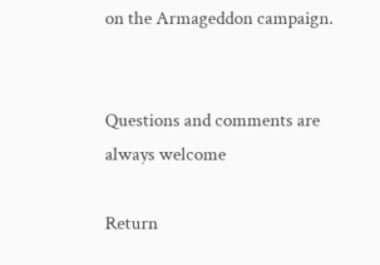on the Armageddon campaign.


Questions and comments are always welcome

Return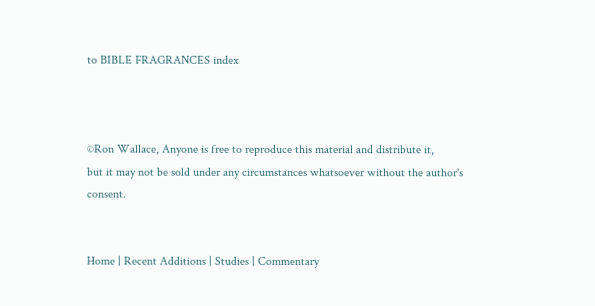to BIBLE FRAGRANCES index



©Ron Wallace, Anyone is free to reproduce this material and distribute it,
but it may not be sold under any circumstances whatsoever without the author's consent.


Home | Recent Additions | Studies | Commentary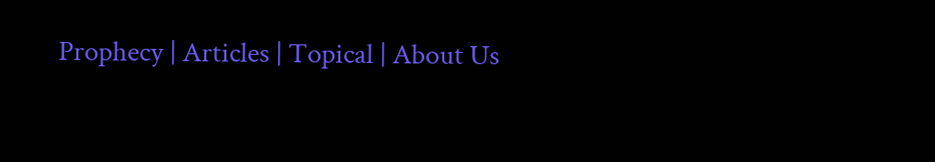Prophecy | Articles | Topical | About Us